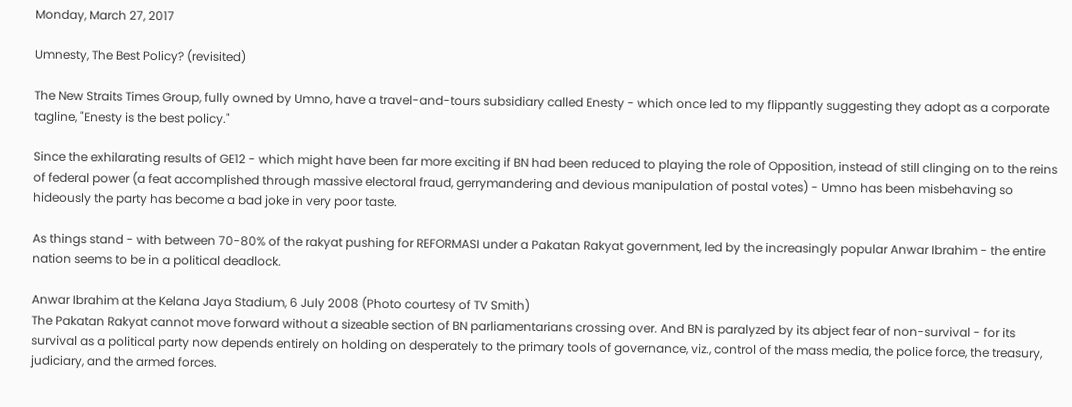Monday, March 27, 2017

Umnesty, The Best Policy? (revisited)

The New Straits Times Group, fully owned by Umno, have a travel-and-tours subsidiary called Enesty - which once led to my flippantly suggesting they adopt as a corporate tagline, "Enesty is the best policy."

Since the exhilarating results of GE12 - which might have been far more exciting if BN had been reduced to playing the role of Opposition, instead of still clinging on to the reins of federal power (a feat accomplished through massive electoral fraud, gerrymandering and devious manipulation of postal votes) - Umno has been misbehaving so hideously the party has become a bad joke in very poor taste.

As things stand - with between 70-80% of the rakyat pushing for REFORMASI under a Pakatan Rakyat government, led by the increasingly popular Anwar Ibrahim - the entire nation seems to be in a political deadlock.

Anwar Ibrahim at the Kelana Jaya Stadium, 6 July 2008 (Photo courtesy of TV Smith)
The Pakatan Rakyat cannot move forward without a sizeable section of BN parliamentarians crossing over. And BN is paralyzed by its abject fear of non-survival - for its survival as a political party now depends entirely on holding on desperately to the primary tools of governance, viz., control of the mass media, the police force, the treasury, judiciary, and the armed forces.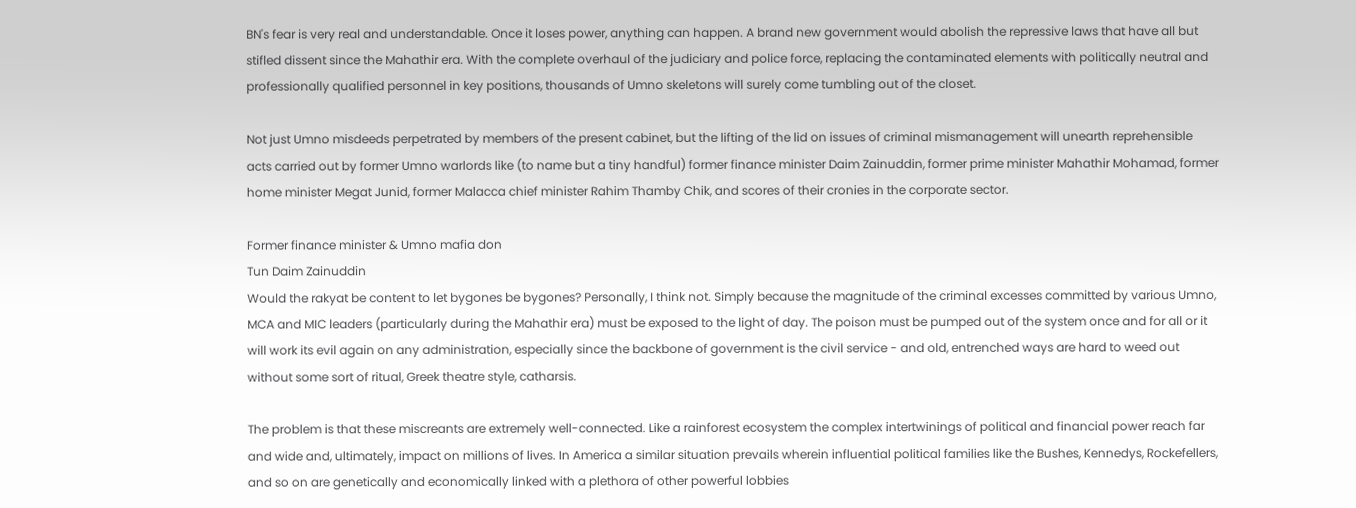BN's fear is very real and understandable. Once it loses power, anything can happen. A brand new government would abolish the repressive laws that have all but stifled dissent since the Mahathir era. With the complete overhaul of the judiciary and police force, replacing the contaminated elements with politically neutral and professionally qualified personnel in key positions, thousands of Umno skeletons will surely come tumbling out of the closet.

Not just Umno misdeeds perpetrated by members of the present cabinet, but the lifting of the lid on issues of criminal mismanagement will unearth reprehensible acts carried out by former Umno warlords like (to name but a tiny handful) former finance minister Daim Zainuddin, former prime minister Mahathir Mohamad, former home minister Megat Junid, former Malacca chief minister Rahim Thamby Chik, and scores of their cronies in the corporate sector.

Former finance minister & Umno mafia don
Tun Daim Zainuddin
Would the rakyat be content to let bygones be bygones? Personally, I think not. Simply because the magnitude of the criminal excesses committed by various Umno, MCA and MIC leaders (particularly during the Mahathir era) must be exposed to the light of day. The poison must be pumped out of the system once and for all or it will work its evil again on any administration, especially since the backbone of government is the civil service - and old, entrenched ways are hard to weed out without some sort of ritual, Greek theatre style, catharsis.

The problem is that these miscreants are extremely well-connected. Like a rainforest ecosystem the complex intertwinings of political and financial power reach far and wide and, ultimately, impact on millions of lives. In America a similar situation prevails wherein influential political families like the Bushes, Kennedys, Rockefellers, and so on are genetically and economically linked with a plethora of other powerful lobbies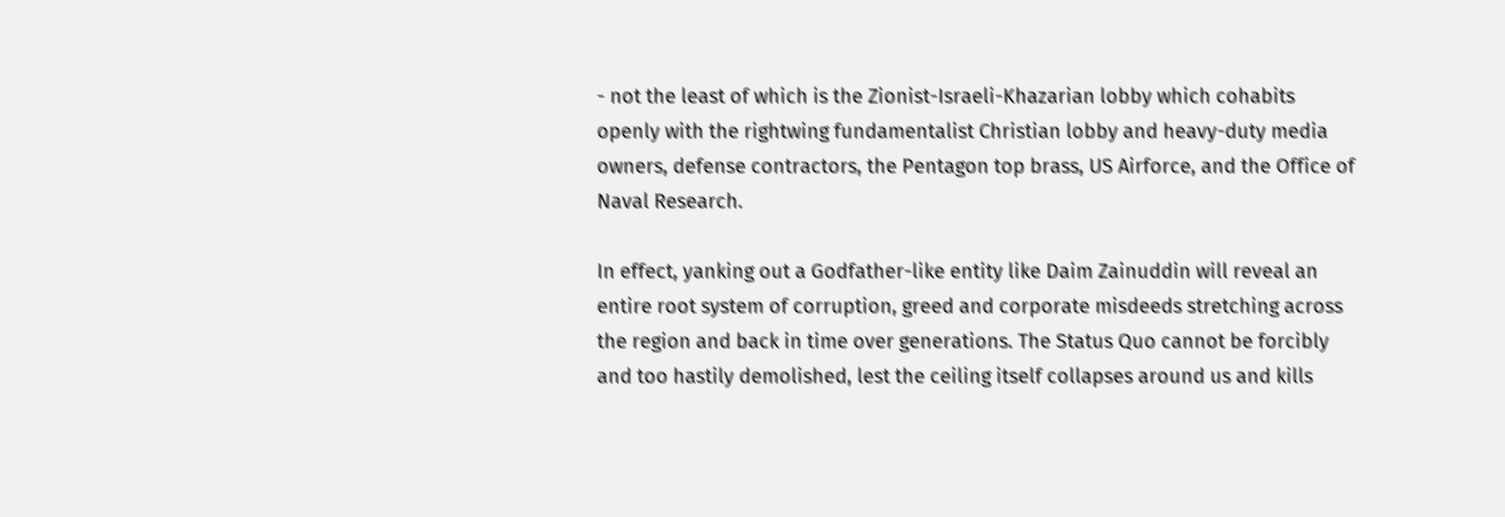- not the least of which is the Zionist-Israeli-Khazarian lobby which cohabits openly with the rightwing fundamentalist Christian lobby and heavy-duty media owners, defense contractors, the Pentagon top brass, US Airforce, and the Office of Naval Research.

In effect, yanking out a Godfather-like entity like Daim Zainuddin will reveal an entire root system of corruption, greed and corporate misdeeds stretching across the region and back in time over generations. The Status Quo cannot be forcibly and too hastily demolished, lest the ceiling itself collapses around us and kills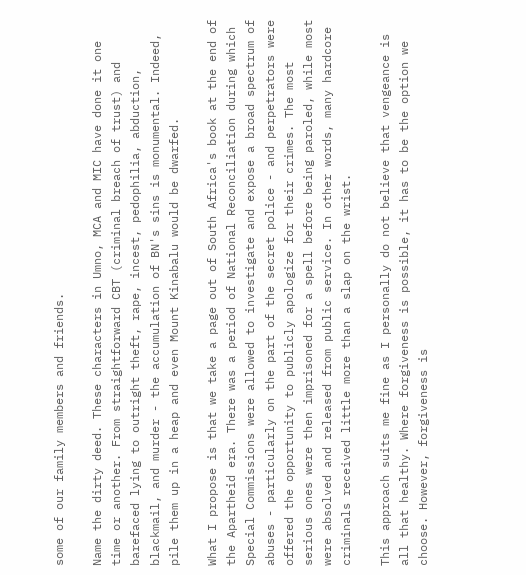some of our family members and friends.

Name the dirty deed. These characters in Umno, MCA and MIC have done it one time or another. From straightforward CBT (criminal breach of trust) and barefaced lying to outright theft, rape, incest, pedophilia, abduction, blackmail, and murder - the accumulation of BN's sins is monumental. Indeed, pile them up in a heap and even Mount Kinabalu would be dwarfed.

What I propose is that we take a page out of South Africa's book at the end of the Apartheid era. There was a period of National Reconciliation during which Special Commissions were allowed to investigate and expose a broad spectrum of abuses - particularly on the part of the secret police - and perpetrators were offered the opportunity to publicly apologize for their crimes. The most serious ones were then imprisoned for a spell before being paroled, while most were absolved and released from public service. In other words, many hardcore criminals received little more than a slap on the wrist.

This approach suits me fine as I personally do not believe that vengeance is all that healthy. Where forgiveness is possible, it has to be the option we choose. However, forgiveness is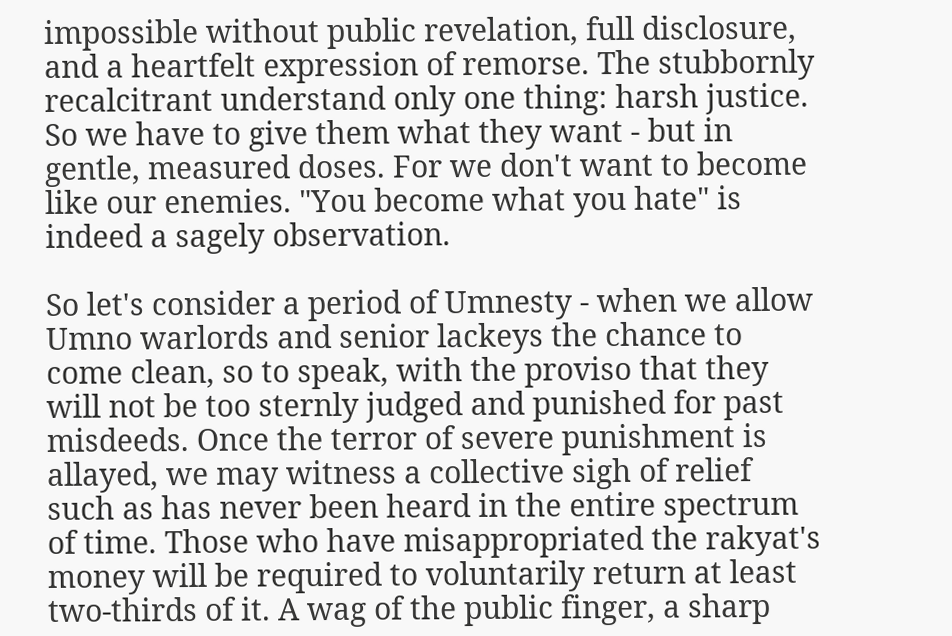impossible without public revelation, full disclosure, and a heartfelt expression of remorse. The stubbornly recalcitrant understand only one thing: harsh justice. So we have to give them what they want - but in gentle, measured doses. For we don't want to become like our enemies. "You become what you hate" is indeed a sagely observation.

So let's consider a period of Umnesty - when we allow Umno warlords and senior lackeys the chance to come clean, so to speak, with the proviso that they will not be too sternly judged and punished for past misdeeds. Once the terror of severe punishment is allayed, we may witness a collective sigh of relief such as has never been heard in the entire spectrum of time. Those who have misappropriated the rakyat's money will be required to voluntarily return at least two-thirds of it. A wag of the public finger, a sharp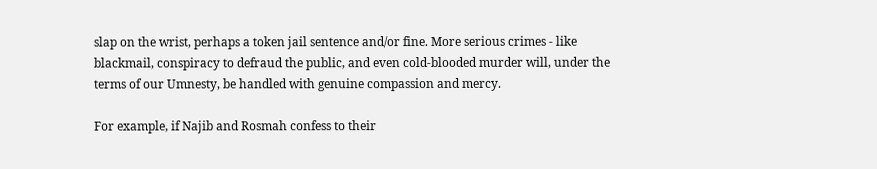slap on the wrist, perhaps a token jail sentence and/or fine. More serious crimes - like blackmail, conspiracy to defraud the public, and even cold-blooded murder will, under the terms of our Umnesty, be handled with genuine compassion and mercy.

For example, if Najib and Rosmah confess to their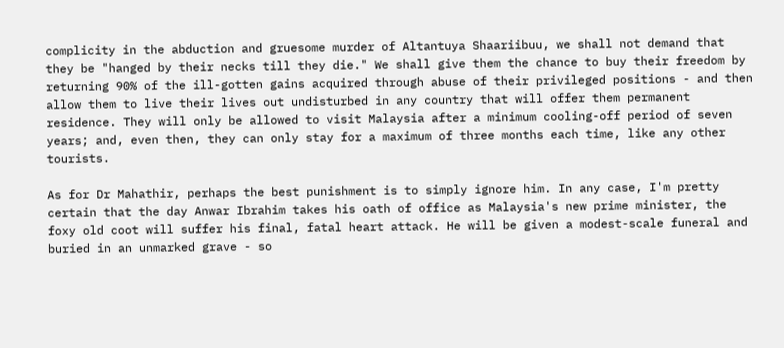complicity in the abduction and gruesome murder of Altantuya Shaariibuu, we shall not demand that they be "hanged by their necks till they die." We shall give them the chance to buy their freedom by returning 90% of the ill-gotten gains acquired through abuse of their privileged positions - and then allow them to live their lives out undisturbed in any country that will offer them permanent residence. They will only be allowed to visit Malaysia after a minimum cooling-off period of seven years; and, even then, they can only stay for a maximum of three months each time, like any other tourists.

As for Dr Mahathir, perhaps the best punishment is to simply ignore him. In any case, I'm pretty certain that the day Anwar Ibrahim takes his oath of office as Malaysia's new prime minister, the foxy old coot will suffer his final, fatal heart attack. He will be given a modest-scale funeral and buried in an unmarked grave - so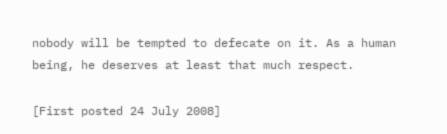nobody will be tempted to defecate on it. As a human being, he deserves at least that much respect.

[First posted 24 July 2008]